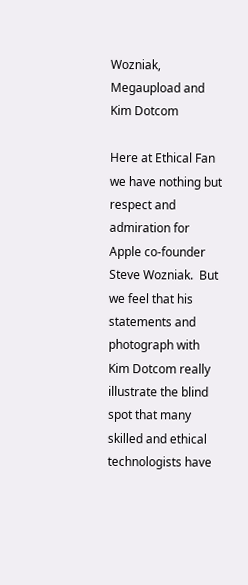Wozniak, Megaupload and Kim Dotcom

Here at Ethical Fan we have nothing but respect and admiration for Apple co-founder Steve Wozniak.  But we feel that his statements and photograph with Kim Dotcom really illustrate the blind spot that many skilled and ethical technologists have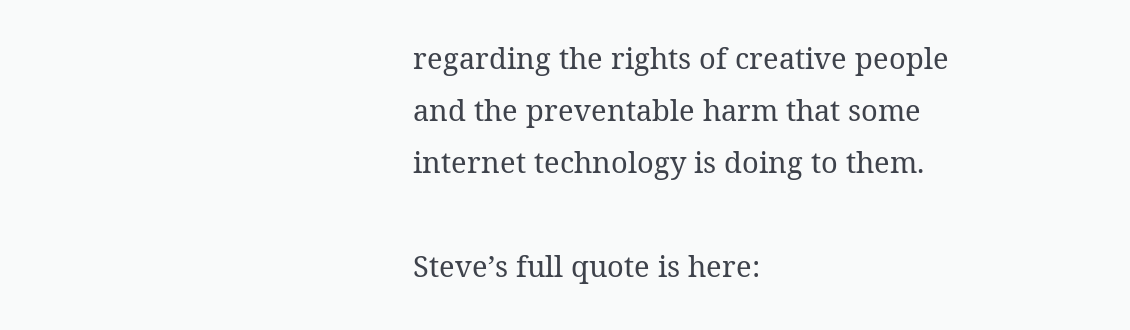regarding the rights of creative people and the preventable harm that some internet technology is doing to them.

Steve’s full quote is here: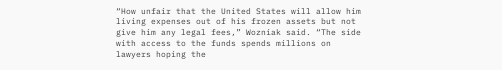“How unfair that the United States will allow him living expenses out of his frozen assets but not give him any legal fees,” Wozniak said. “The side with access to the funds spends millions on lawyers hoping the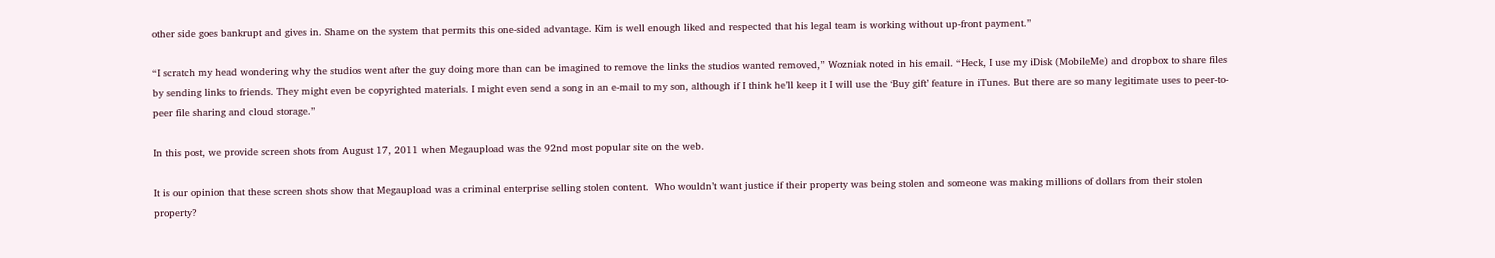other side goes bankrupt and gives in. Shame on the system that permits this one-sided advantage. Kim is well enough liked and respected that his legal team is working without up-front payment.”

“I scratch my head wondering why the studios went after the guy doing more than can be imagined to remove the links the studios wanted removed,” Wozniak noted in his email. “Heck, I use my iDisk (MobileMe) and dropbox to share files by sending links to friends. They might even be copyrighted materials. I might even send a song in an e-mail to my son, although if I think he’ll keep it I will use the ‘Buy gift’ feature in iTunes. But there are so many legitimate uses to peer-to-peer file sharing and cloud storage.”

In this post, we provide screen shots from August 17, 2011 when Megaupload was the 92nd most popular site on the web.

It is our opinion that these screen shots show that Megaupload was a criminal enterprise selling stolen content.  Who wouldn’t want justice if their property was being stolen and someone was making millions of dollars from their stolen property?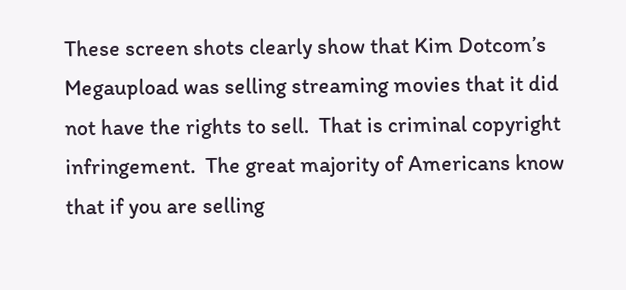These screen shots clearly show that Kim Dotcom’s Megaupload was selling streaming movies that it did not have the rights to sell.  That is criminal copyright infringement.  The great majority of Americans know that if you are selling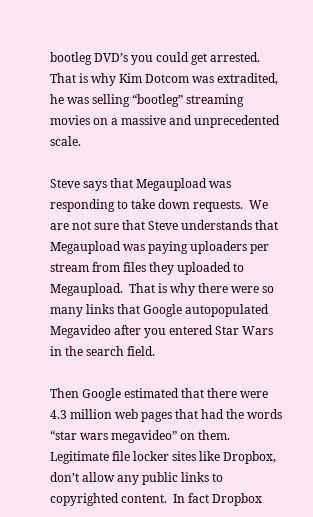bootleg DVD’s you could get arrested. That is why Kim Dotcom was extradited, he was selling “bootleg” streaming movies on a massive and unprecedented scale.

Steve says that Megaupload was responding to take down requests.  We are not sure that Steve understands that Megaupload was paying uploaders per stream from files they uploaded to Megaupload.  That is why there were so many links that Google autopopulated Megavideo after you entered Star Wars in the search field.

Then Google estimated that there were 4.3 million web pages that had the words “star wars megavideo” on them.  Legitimate file locker sites like Dropbox, don’t allow any public links to copyrighted content.  In fact Dropbox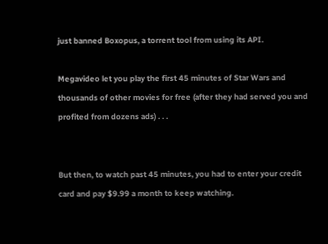just banned Boxopus, a torrent tool from using its API.

Megavideo let you play the first 45 minutes of Star Wars and thousands of other movies for free (after they had served you and profited from dozens ads) . . .


But then, to watch past 45 minutes, you had to enter your credit card and pay $9.99 a month to keep watching.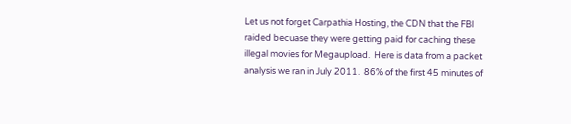Let us not forget Carpathia Hosting, the CDN that the FBI raided becuase they were getting paid for caching these illegal movies for Megaupload.  Here is data from a packet analysis we ran in July 2011.  86% of the first 45 minutes of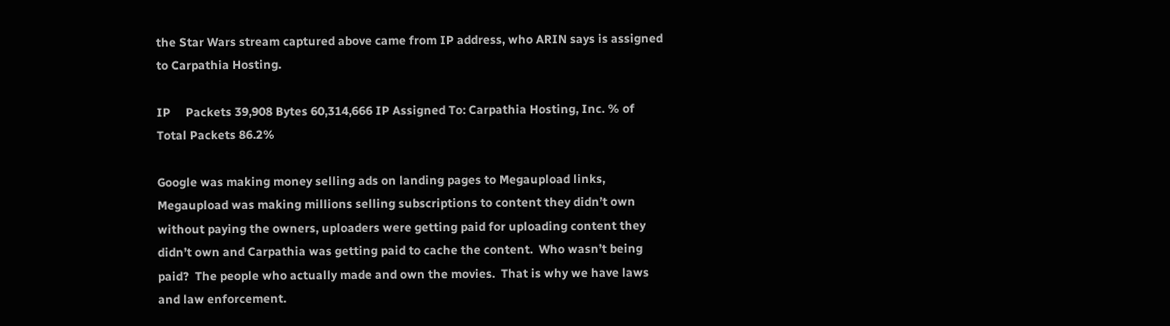the Star Wars stream captured above came from IP address, who ARIN says is assigned to Carpathia Hosting.

IP     Packets 39,908 Bytes 60,314,666 IP Assigned To: Carpathia Hosting, Inc. % of Total Packets 86.2%

Google was making money selling ads on landing pages to Megaupload links, Megaupload was making millions selling subscriptions to content they didn’t own without paying the owners, uploaders were getting paid for uploading content they didn’t own and Carpathia was getting paid to cache the content.  Who wasn’t being paid?  The people who actually made and own the movies.  That is why we have laws and law enforcement.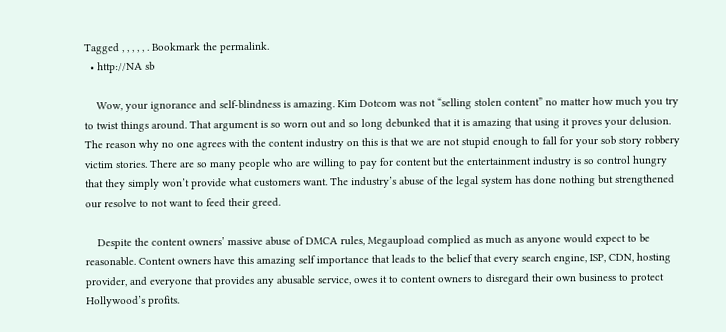Tagged , , , , , . Bookmark the permalink.
  • http://NA sb

    Wow, your ignorance and self-blindness is amazing. Kim Dotcom was not “selling stolen content” no matter how much you try to twist things around. That argument is so worn out and so long debunked that it is amazing that using it proves your delusion. The reason why no one agrees with the content industry on this is that we are not stupid enough to fall for your sob story robbery victim stories. There are so many people who are willing to pay for content but the entertainment industry is so control hungry that they simply won’t provide what customers want. The industry’s abuse of the legal system has done nothing but strengthened our resolve to not want to feed their greed.

    Despite the content owners’ massive abuse of DMCA rules, Megaupload complied as much as anyone would expect to be reasonable. Content owners have this amazing self importance that leads to the belief that every search engine, ISP, CDN, hosting provider, and everyone that provides any abusable service, owes it to content owners to disregard their own business to protect Hollywood’s profits.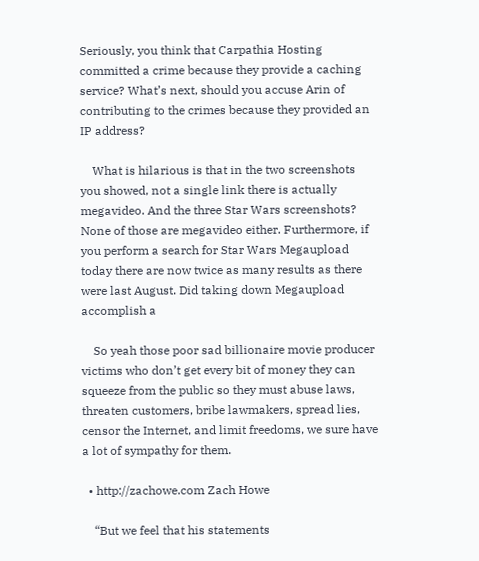Seriously, you think that Carpathia Hosting committed a crime because they provide a caching service? What’s next, should you accuse Arin of contributing to the crimes because they provided an IP address?

    What is hilarious is that in the two screenshots you showed, not a single link there is actually megavideo. And the three Star Wars screenshots? None of those are megavideo either. Furthermore, if you perform a search for Star Wars Megaupload today there are now twice as many results as there were last August. Did taking down Megaupload accomplish a

    So yeah those poor sad billionaire movie producer victims who don’t get every bit of money they can squeeze from the public so they must abuse laws, threaten customers, bribe lawmakers, spread lies, censor the Internet, and limit freedoms, we sure have a lot of sympathy for them.

  • http://zachowe.com Zach Howe

    “But we feel that his statements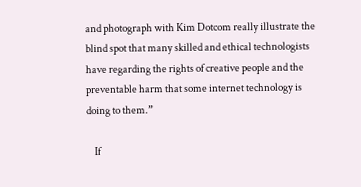and photograph with Kim Dotcom really illustrate the blind spot that many skilled and ethical technologists have regarding the rights of creative people and the preventable harm that some internet technology is doing to them.”

    If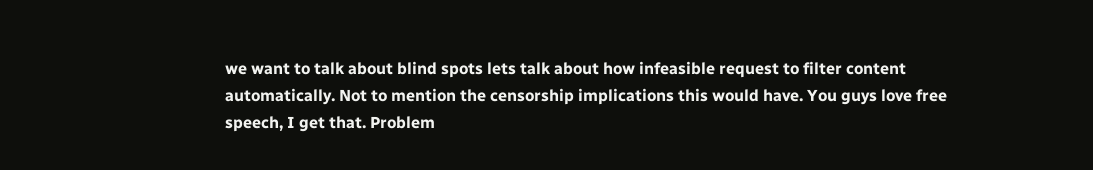we want to talk about blind spots lets talk about how infeasible request to filter content automatically. Not to mention the censorship implications this would have. You guys love free speech, I get that. Problem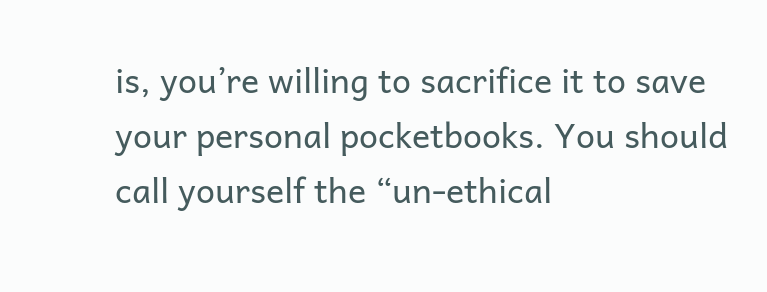is, you’re willing to sacrifice it to save your personal pocketbooks. You should call yourself the “un-ethical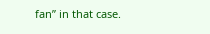fan” in that case.